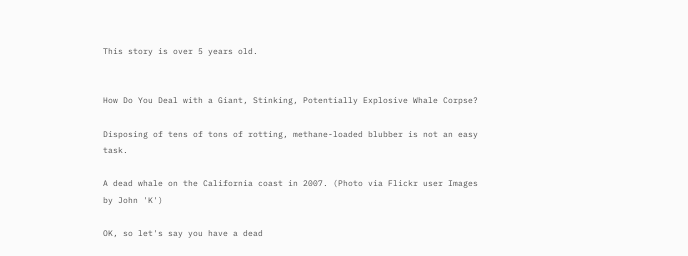This story is over 5 years old.


How Do You Deal with a Giant, Stinking, Potentially Explosive Whale Corpse?

Disposing of tens of tons of rotting, methane-loaded blubber is not an easy task.

A dead whale on the California coast in 2007. (Photo via Flickr user Images by John 'K')

OK, so let's say you have a dead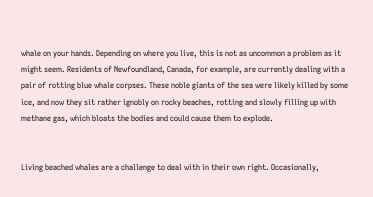whale on your hands. Depending on where you live, this is not as uncommon a problem as it might seem. Residents of Newfoundland, Canada, for example, are currently dealing with a pair of rotting blue whale corpses. These noble giants of the sea were likely killed by some ice, and now they sit rather ignobly on rocky beaches, rotting and slowly filling up with methane gas, which bloats the bodies and could cause them to explode.


Living beached whales are a challenge to deal with in their own right. Occasionally,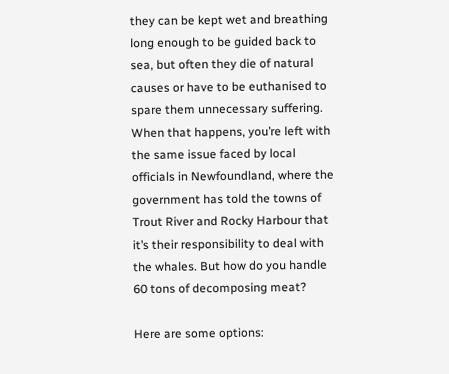they can be kept wet and breathing long enough to be guided back to sea, but often they die of natural causes or have to be euthanised to spare them unnecessary suffering. When that happens, you’re left with the same issue faced by local officials in Newfoundland, where the government has told the towns of Trout River and Rocky Harbour that it’s their responsibility to deal with the whales. But how do you handle 60 tons of decomposing meat?

Here are some options: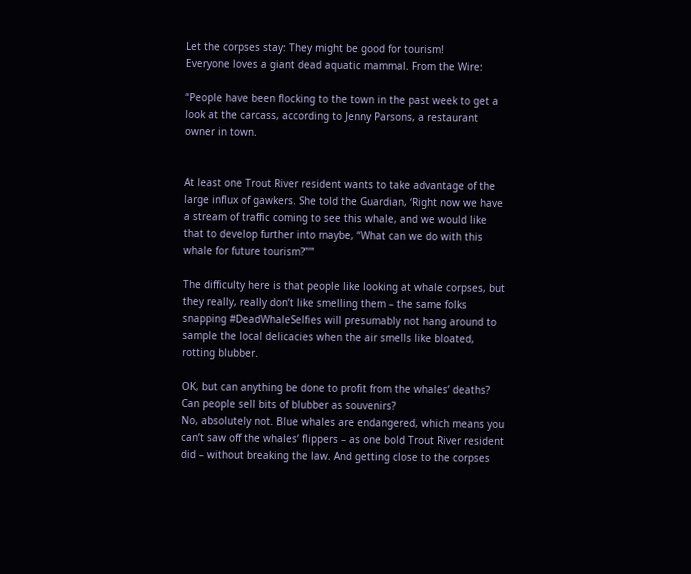Let the corpses stay: They might be good for tourism!
Everyone loves a giant dead aquatic mammal. From the Wire:

“People have been flocking to the town in the past week to get a look at the carcass, according to Jenny Parsons, a restaurant owner in town.


At least one Trout River resident wants to take advantage of the large influx of gawkers. She told the Guardian, ‘Right now we have a stream of traffic coming to see this whale, and we would like that to develop further into maybe, “What can we do with this whale for future tourism?”’”

The difficulty here is that people like looking at whale corpses, but they really, really don’t like smelling them – the same folks snapping #DeadWhaleSelfies will presumably not hang around to sample the local delicacies when the air smells like bloated, rotting blubber.

OK, but can anything be done to profit from the whales’ deaths? Can people sell bits of blubber as souvenirs?
No, absolutely not. Blue whales are endangered, which means you can’t saw off the whales’ flippers – as one bold Trout River resident did – without breaking the law. And getting close to the corpses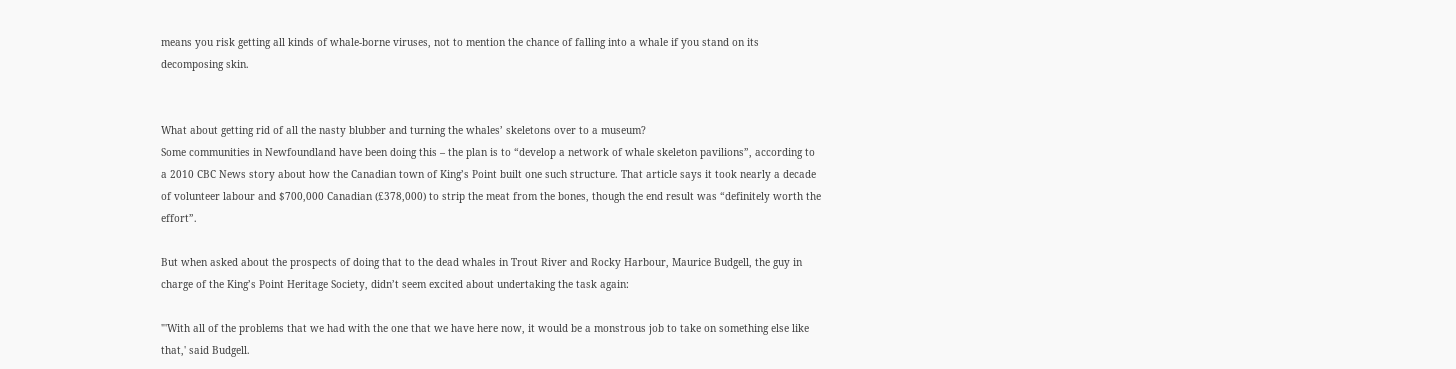means you risk getting all kinds of whale-borne viruses, not to mention the chance of falling into a whale if you stand on its decomposing skin.


What about getting rid of all the nasty blubber and turning the whales’ skeletons over to a museum?
Some communities in Newfoundland have been doing this – the plan is to “develop a network of whale skeleton pavilions”, according to a 2010 CBC News story about how the Canadian town of King’s Point built one such structure. That article says it took nearly a decade of volunteer labour and $700,000 Canadian (£378,000) to strip the meat from the bones, though the end result was “definitely worth the effort”.

But when asked about the prospects of doing that to the dead whales in Trout River and Rocky Harbour, Maurice Budgell, the guy in charge of the King’s Point Heritage Society, didn’t seem excited about undertaking the task again:

"'With all of the problems that we had with the one that we have here now, it would be a monstrous job to take on something else like that,' said Budgell.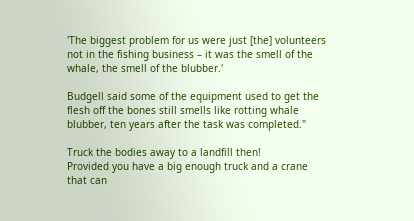'The biggest problem for us were just [the] volunteers not in the fishing business – it was the smell of the whale, the smell of the blubber.'

Budgell said some of the equipment used to get the flesh off the bones still smells like rotting whale blubber, ten years after the task was completed."

Truck the bodies away to a landfill then!
Provided you have a big enough truck and a crane that can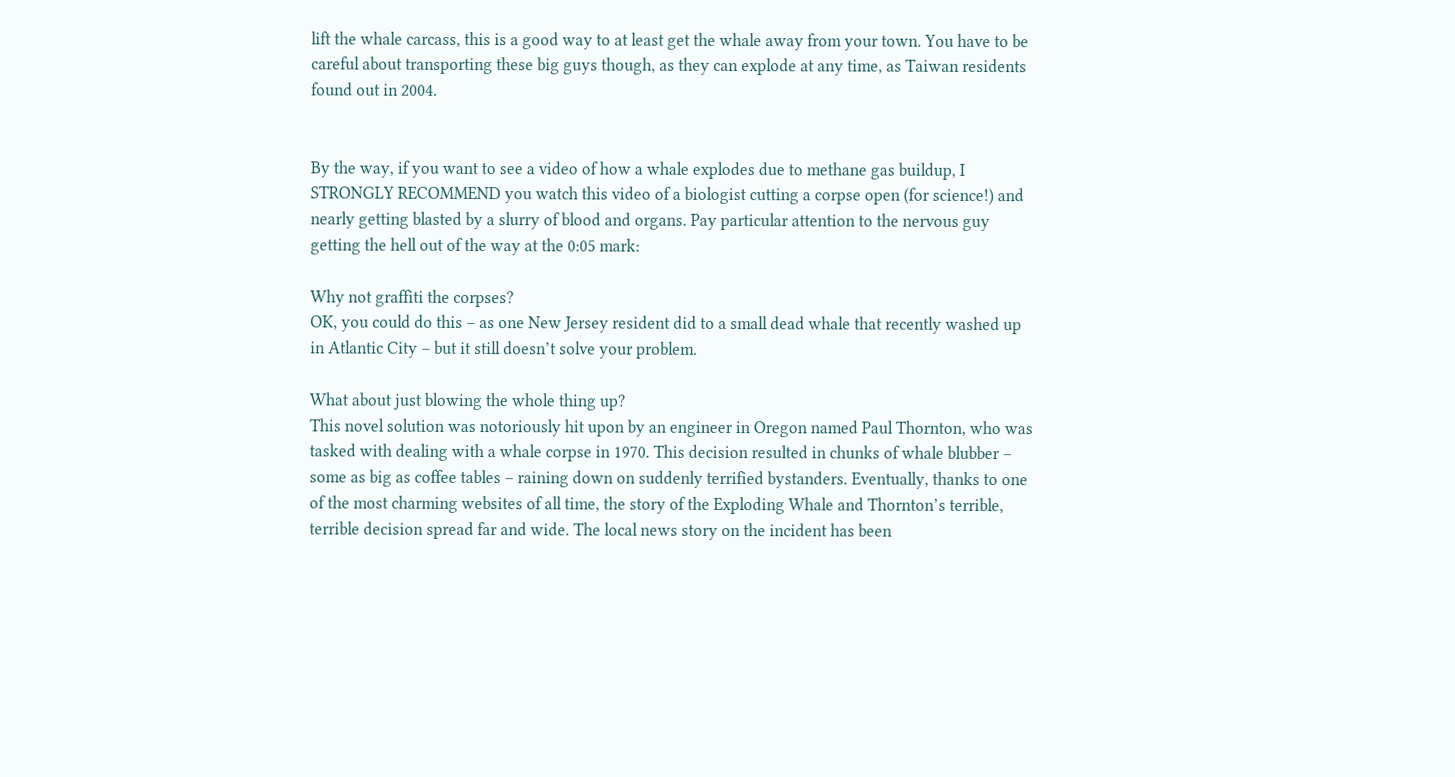lift the whale carcass, this is a good way to at least get the whale away from your town. You have to be careful about transporting these big guys though, as they can explode at any time, as Taiwan residents found out in 2004.


By the way, if you want to see a video of how a whale explodes due to methane gas buildup, I STRONGLY RECOMMEND you watch this video of a biologist cutting a corpse open (for science!) and nearly getting blasted by a slurry of blood and organs. Pay particular attention to the nervous guy getting the hell out of the way at the 0:05 mark:

Why not graffiti the corpses?
OK, you could do this – as one New Jersey resident did to a small dead whale that recently washed up in Atlantic City – but it still doesn’t solve your problem.

What about just blowing the whole thing up?
This novel solution was notoriously hit upon by an engineer in Oregon named Paul Thornton, who was tasked with dealing with a whale corpse in 1970. This decision resulted in chunks of whale blubber – some as big as coffee tables – raining down on suddenly terrified bystanders. Eventually, thanks to one of the most charming websites of all time, the story of the Exploding Whale and Thornton’s terrible, terrible decision spread far and wide. The local news story on the incident has been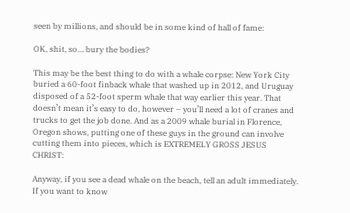seen by millions, and should be in some kind of hall of fame:

OK, shit, so… bury the bodies?

This may be the best thing to do with a whale corpse: New York City buried a 60-foot finback whale that washed up in 2012, and Uruguay disposed of a 52-foot sperm whale that way earlier this year. That doesn’t mean it’s easy to do, however – you’ll need a lot of cranes and trucks to get the job done. And as a 2009 whale burial in Florence, Oregon shows, putting one of these guys in the ground can involve cutting them into pieces, which is EXTREMELY GROSS JESUS CHRIST:

Anyway, if you see a dead whale on the beach, tell an adult immediately. If you want to know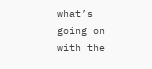what’s going on with the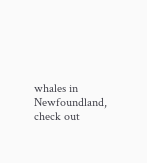whales in Newfoundland, check out